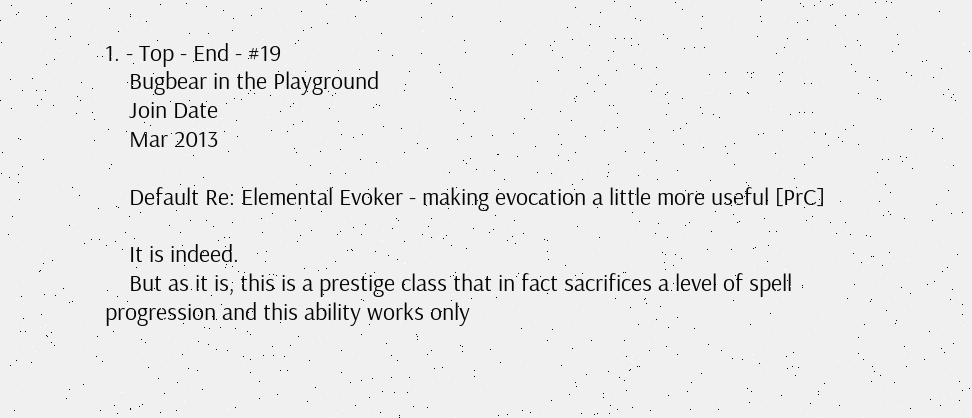1. - Top - End - #19
    Bugbear in the Playground
    Join Date
    Mar 2013

    Default Re: Elemental Evoker - making evocation a little more useful [PrC]

    It is indeed.
    But as it is, this is a prestige class that in fact sacrifices a level of spell progression and this ability works only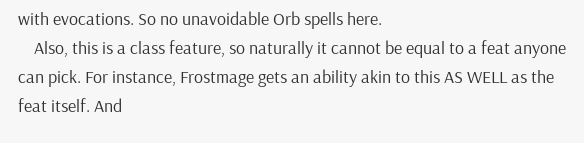with evocations. So no unavoidable Orb spells here.
    Also, this is a class feature, so naturally it cannot be equal to a feat anyone can pick. For instance, Frostmage gets an ability akin to this AS WELL as the feat itself. And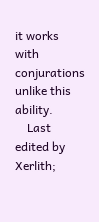it works with conjurations unlike this ability.
    Last edited by Xerlith;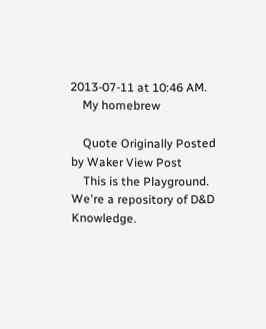2013-07-11 at 10:46 AM.
    My homebrew

    Quote Originally Posted by Waker View Post
    This is the Playground. We're a repository of D&D Knowledge.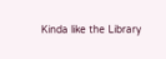Kinda like the Library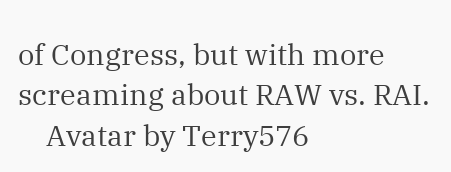of Congress, but with more screaming about RAW vs. RAI.
    Avatar by Terry576